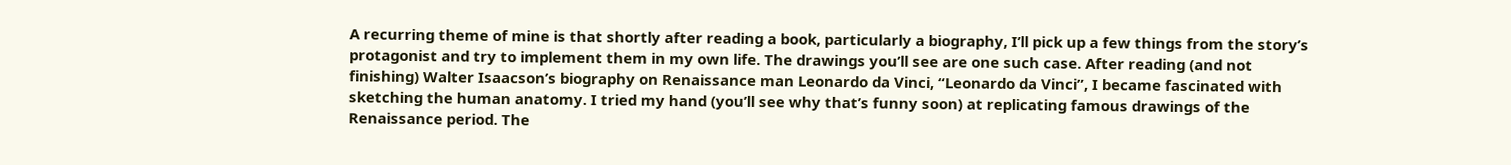A recurring theme of mine is that shortly after reading a book, particularly a biography, I’ll pick up a few things from the story’s protagonist and try to implement them in my own life. The drawings you’ll see are one such case. After reading (and not finishing) Walter Isaacson’s biography on Renaissance man Leonardo da Vinci, “Leonardo da Vinci”, I became fascinated with sketching the human anatomy. I tried my hand (you’ll see why that’s funny soon) at replicating famous drawings of the Renaissance period. The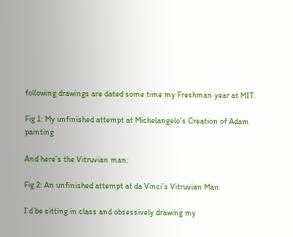following drawings are dated some time my Freshman year at MIT.

Fig 1: My unfinished attempt at Michelangelo’s Creation of Adam painting

And here’s the Vitruvian man:

Fig 2: An unfinished attempt at da Vinci’s Vitruvian Man

I’d be sitting in class and obsessively drawing my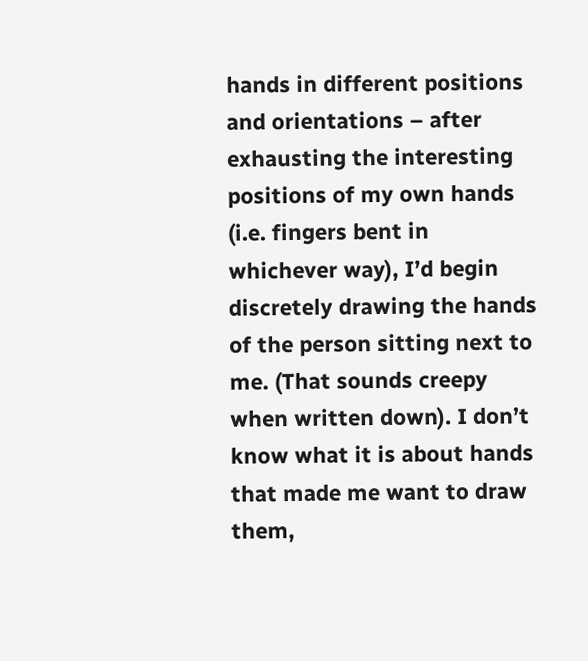hands in different positions and orientations – after exhausting the interesting positions of my own hands (i.e. fingers bent in whichever way), I’d begin discretely drawing the hands of the person sitting next to me. (That sounds creepy when written down). I don’t know what it is about hands that made me want to draw them,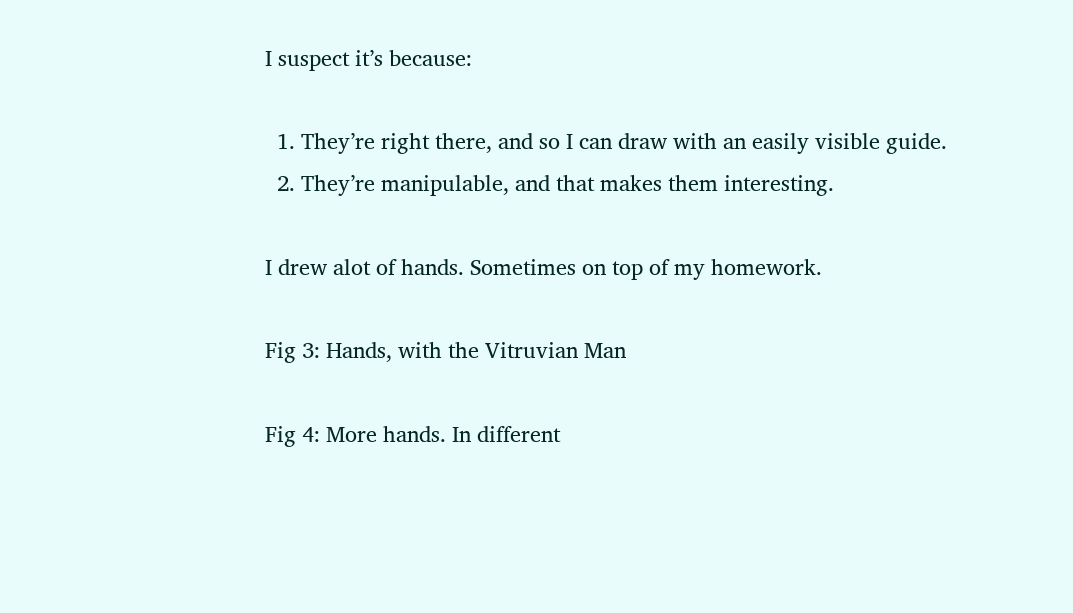I suspect it’s because:

  1. They’re right there, and so I can draw with an easily visible guide.
  2. They’re manipulable, and that makes them interesting.

I drew alot of hands. Sometimes on top of my homework.

Fig 3: Hands, with the Vitruvian Man

Fig 4: More hands. In different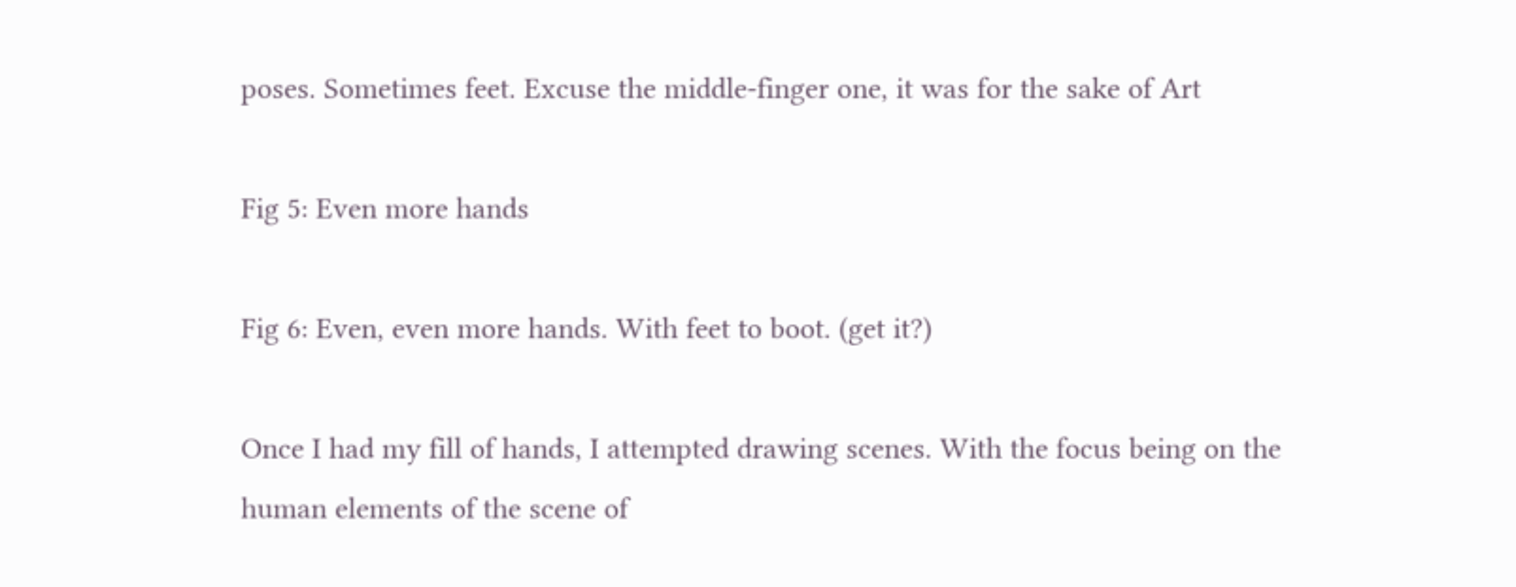poses. Sometimes feet. Excuse the middle-finger one, it was for the sake of Art

Fig 5: Even more hands

Fig 6: Even, even more hands. With feet to boot. (get it?)

Once I had my fill of hands, I attempted drawing scenes. With the focus being on the human elements of the scene of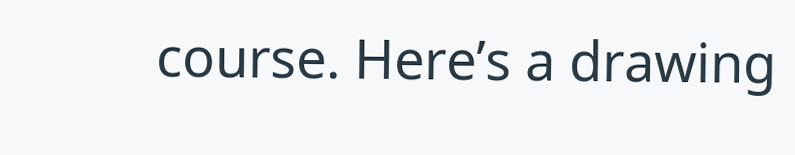course. Here’s a drawing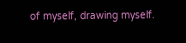of myself, drawing myself.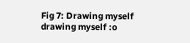Fig 7: Drawing myself drawing myself :o